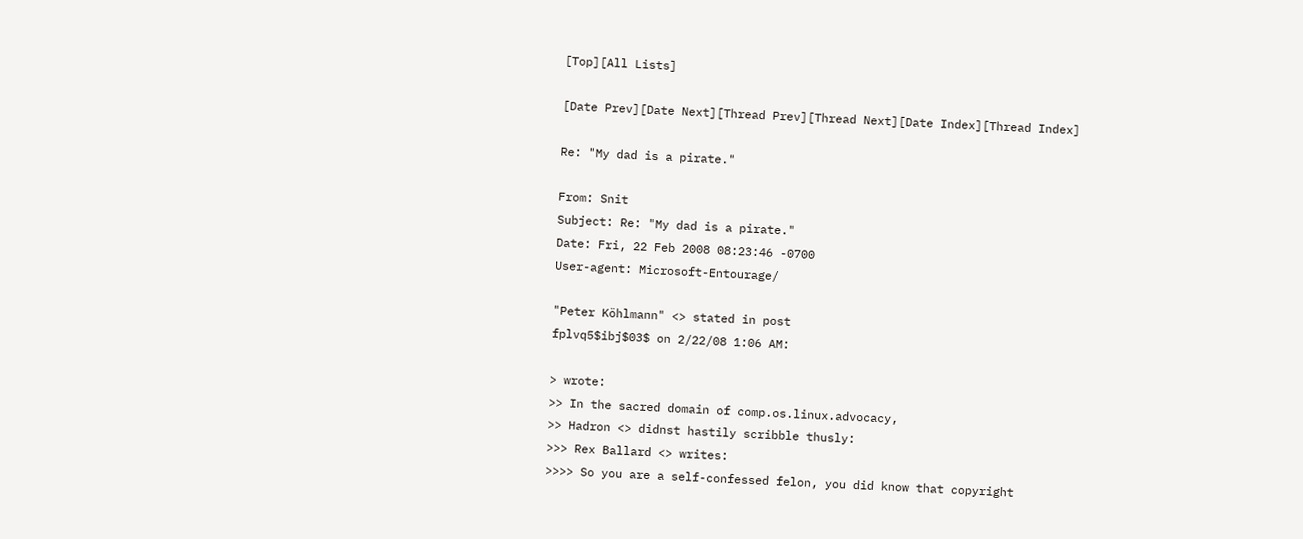[Top][All Lists]

[Date Prev][Date Next][Thread Prev][Thread Next][Date Index][Thread Index]

Re: "My dad is a pirate."

From: Snit
Subject: Re: "My dad is a pirate."
Date: Fri, 22 Feb 2008 08:23:46 -0700
User-agent: Microsoft-Entourage/

"Peter Köhlmann" <> stated in post
fplvq5$ibj$03$ on 2/22/08 1:06 AM:

> wrote:
>> In the sacred domain of comp.os.linux.advocacy,
>> Hadron <> didnst hastily scribble thusly:
>>> Rex Ballard <> writes:
>>>> So you are a self-confessed felon, you did know that copyright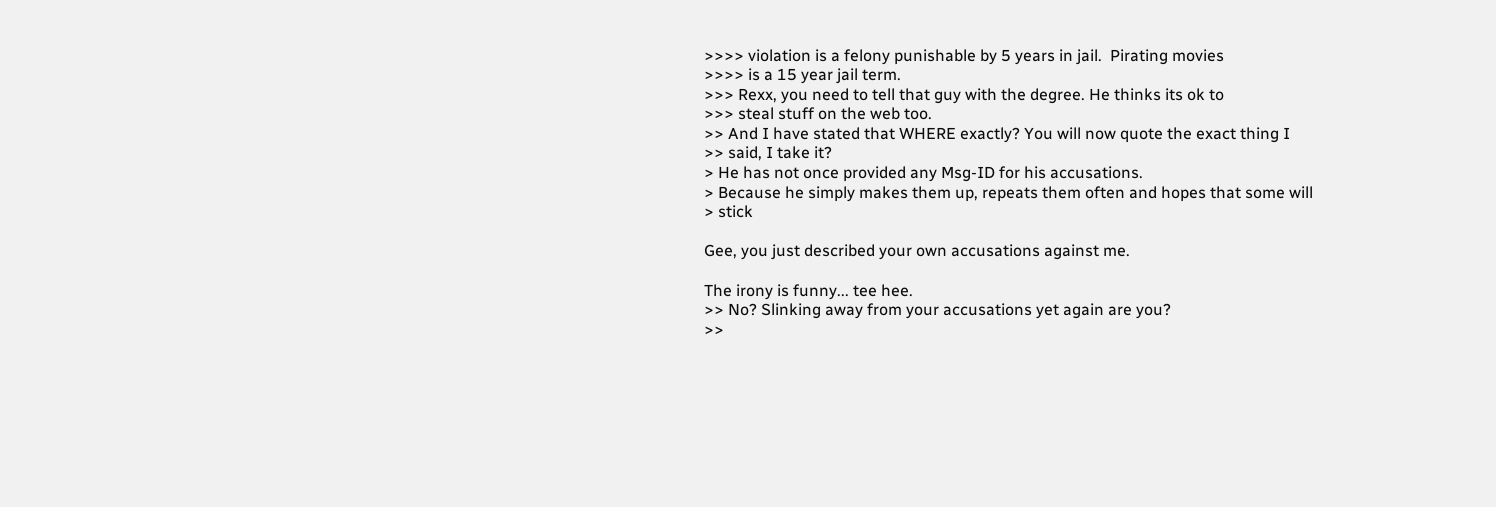>>>> violation is a felony punishable by 5 years in jail.  Pirating movies
>>>> is a 15 year jail term.
>>> Rexx, you need to tell that guy with the degree. He thinks its ok to
>>> steal stuff on the web too.
>> And I have stated that WHERE exactly? You will now quote the exact thing I
>> said, I take it?
> He has not once provided any Msg-ID for his accusations.
> Because he simply makes them up, repeats them often and hopes that some will
> stick

Gee, you just described your own accusations against me.

The irony is funny... tee hee.
>> No? Slinking away from your accusations yet again are you?
>>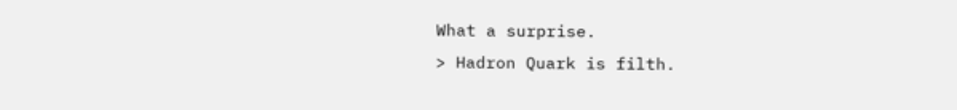What a surprise.
> Hadron Quark is filth.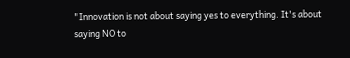"Innovation is not about saying yes to everything. It's about saying NO to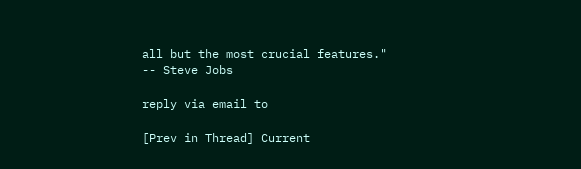all but the most crucial features."  -- Steve Jobs

reply via email to

[Prev in Thread] Current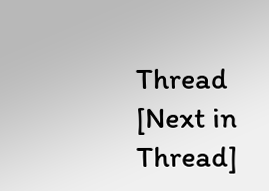Thread [Next in Thread]